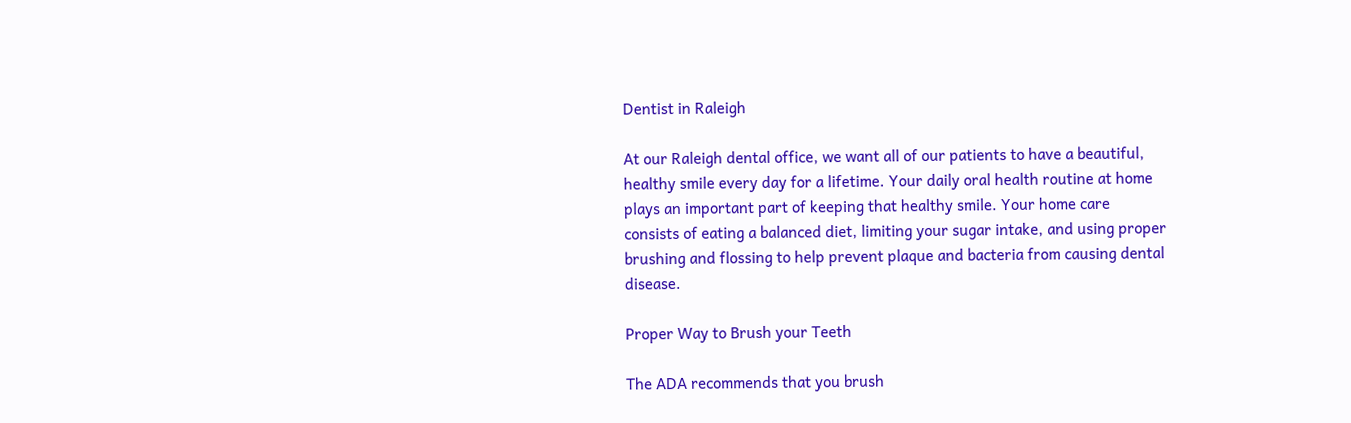Dentist in Raleigh

At our Raleigh dental office, we want all of our patients to have a beautiful, healthy smile every day for a lifetime. Your daily oral health routine at home plays an important part of keeping that healthy smile. Your home care consists of eating a balanced diet, limiting your sugar intake, and using proper brushing and flossing to help prevent plaque and bacteria from causing dental disease.

Proper Way to Brush your Teeth

The ADA recommends that you brush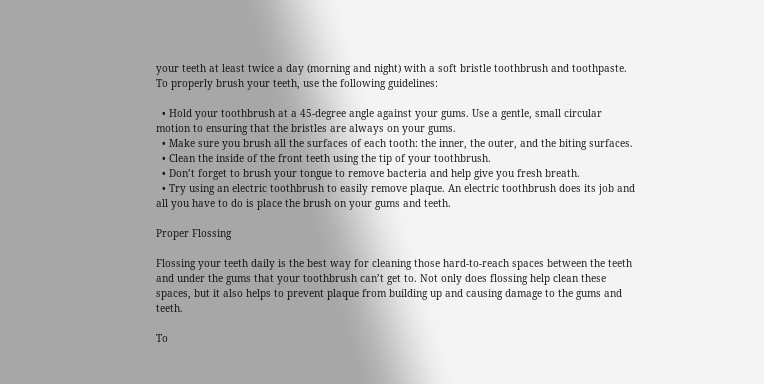your teeth at least twice a day (morning and night) with a soft bristle toothbrush and toothpaste. To properly brush your teeth, use the following guidelines:

  • Hold your toothbrush at a 45-degree angle against your gums. Use a gentle, small circular motion to ensuring that the bristles are always on your gums.
  • Make sure you brush all the surfaces of each tooth: the inner, the outer, and the biting surfaces.
  • Clean the inside of the front teeth using the tip of your toothbrush.
  • Don’t forget to brush your tongue to remove bacteria and help give you fresh breath.
  • Try using an electric toothbrush to easily remove plaque. An electric toothbrush does its job and all you have to do is place the brush on your gums and teeth.

Proper Flossing

Flossing your teeth daily is the best way for cleaning those hard-to-reach spaces between the teeth and under the gums that your toothbrush can’t get to. Not only does flossing help clean these spaces, but it also helps to prevent plaque from building up and causing damage to the gums and teeth.

To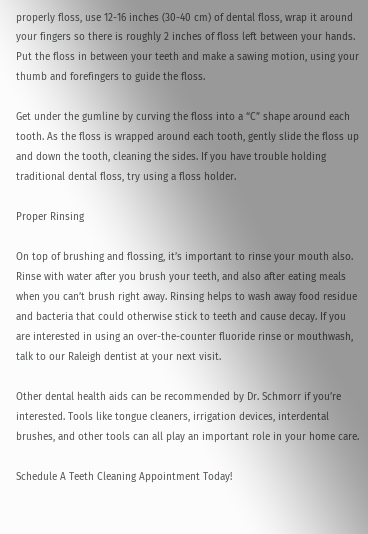properly floss, use 12-16 inches (30-40 cm) of dental floss, wrap it around your fingers so there is roughly 2 inches of floss left between your hands. Put the floss in between your teeth and make a sawing motion, using your thumb and forefingers to guide the floss.

Get under the gumline by curving the floss into a “C” shape around each tooth. As the floss is wrapped around each tooth, gently slide the floss up and down the tooth, cleaning the sides. If you have trouble holding traditional dental floss, try using a floss holder.

Proper Rinsing

On top of brushing and flossing, it’s important to rinse your mouth also. Rinse with water after you brush your teeth, and also after eating meals when you can’t brush right away. Rinsing helps to wash away food residue and bacteria that could otherwise stick to teeth and cause decay. If you are interested in using an over-the-counter fluoride rinse or mouthwash, talk to our Raleigh dentist at your next visit.

Other dental health aids can be recommended by Dr. Schmorr if you’re interested. Tools like tongue cleaners, irrigation devices, interdental brushes, and other tools can all play an important role in your home care.

Schedule A Teeth Cleaning Appointment Today!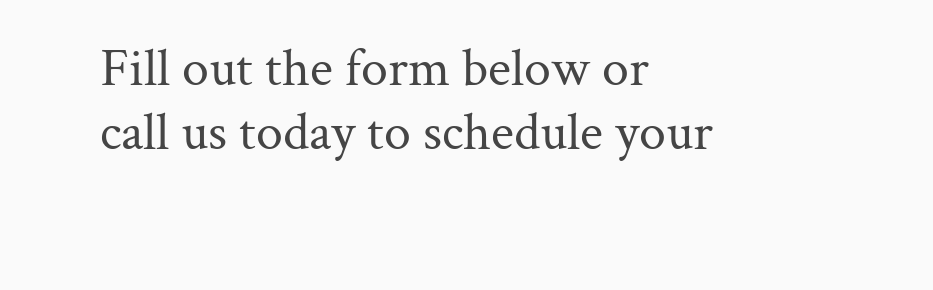Fill out the form below or call us today to schedule your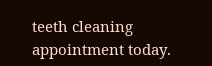teeth cleaning appointment today.